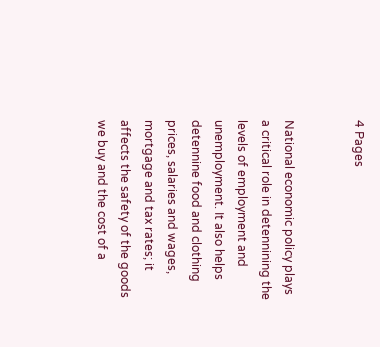4 Pages


National economic policy plays a critical role in detennining the levels of employment and unemployment. It also helps detennine food and clothing prices, salaries and wages, mortgage and tax rates; it affects the safety of the goods we buy and the cost of a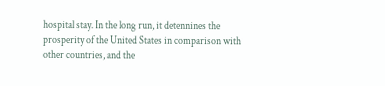hospital stay. In the long run, it detennines the prosperity of the United States in comparison with other countries, and the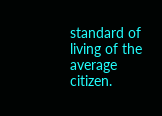standard of living of the average citizen.